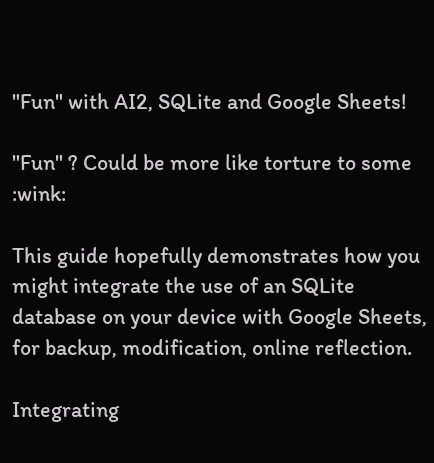"Fun" with AI2, SQLite and Google Sheets!

"Fun" ? Could be more like torture to some :wink:

This guide hopefully demonstrates how you might integrate the use of an SQLite database on your device with Google Sheets, for backup, modification, online reflection.

Integrating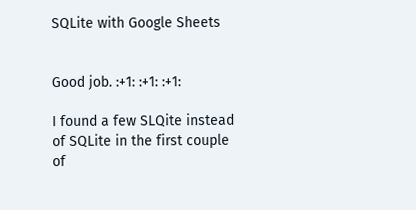SQLite with Google Sheets


Good job. :+1: :+1: :+1:

I found a few SLQite instead of SQLite in the first couple of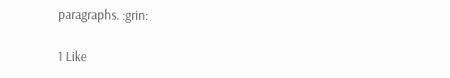paragraphs. :grin:

1 Like